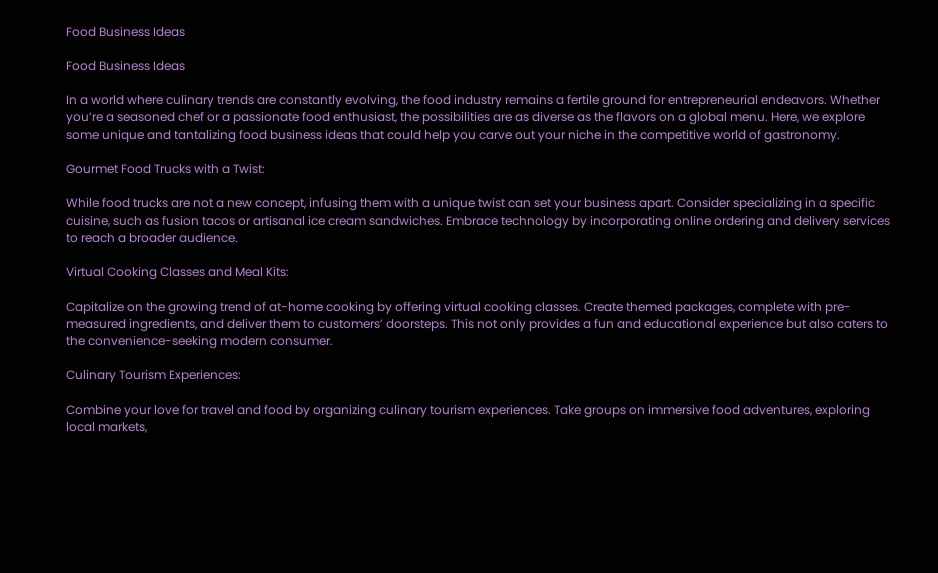Food Business Ideas

Food Business Ideas

In a world where culinary trends are constantly evolving, the food industry remains a fertile ground for entrepreneurial endeavors. Whether you’re a seasoned chef or a passionate food enthusiast, the possibilities are as diverse as the flavors on a global menu. Here, we explore some unique and tantalizing food business ideas that could help you carve out your niche in the competitive world of gastronomy.

Gourmet Food Trucks with a Twist:

While food trucks are not a new concept, infusing them with a unique twist can set your business apart. Consider specializing in a specific cuisine, such as fusion tacos or artisanal ice cream sandwiches. Embrace technology by incorporating online ordering and delivery services to reach a broader audience.

Virtual Cooking Classes and Meal Kits:

Capitalize on the growing trend of at-home cooking by offering virtual cooking classes. Create themed packages, complete with pre-measured ingredients, and deliver them to customers’ doorsteps. This not only provides a fun and educational experience but also caters to the convenience-seeking modern consumer.

Culinary Tourism Experiences:

Combine your love for travel and food by organizing culinary tourism experiences. Take groups on immersive food adventures, exploring local markets,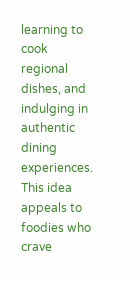learning to cook regional dishes, and indulging in authentic dining experiences. This idea appeals to foodies who crave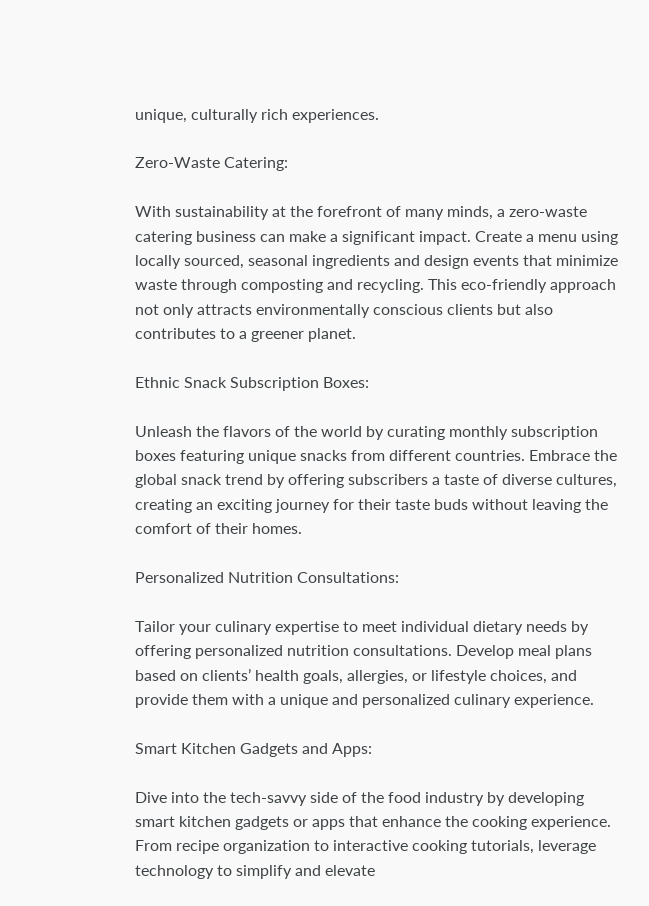unique, culturally rich experiences.

Zero-Waste Catering:

With sustainability at the forefront of many minds, a zero-waste catering business can make a significant impact. Create a menu using locally sourced, seasonal ingredients and design events that minimize waste through composting and recycling. This eco-friendly approach not only attracts environmentally conscious clients but also contributes to a greener planet.

Ethnic Snack Subscription Boxes:

Unleash the flavors of the world by curating monthly subscription boxes featuring unique snacks from different countries. Embrace the global snack trend by offering subscribers a taste of diverse cultures, creating an exciting journey for their taste buds without leaving the comfort of their homes.

Personalized Nutrition Consultations:

Tailor your culinary expertise to meet individual dietary needs by offering personalized nutrition consultations. Develop meal plans based on clients’ health goals, allergies, or lifestyle choices, and provide them with a unique and personalized culinary experience.

Smart Kitchen Gadgets and Apps:

Dive into the tech-savvy side of the food industry by developing smart kitchen gadgets or apps that enhance the cooking experience. From recipe organization to interactive cooking tutorials, leverage technology to simplify and elevate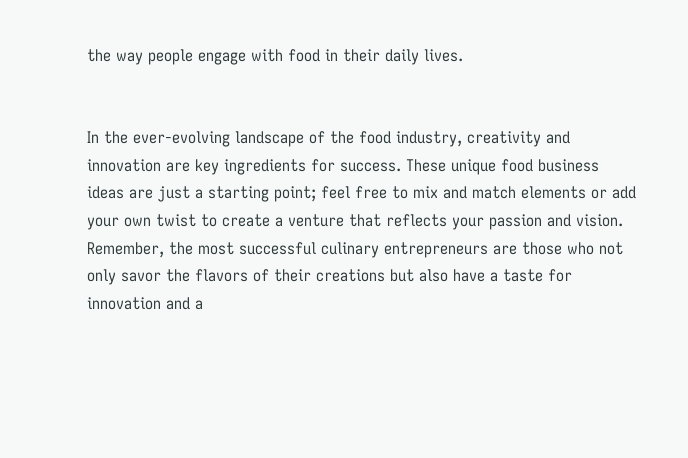the way people engage with food in their daily lives.


In the ever-evolving landscape of the food industry, creativity and innovation are key ingredients for success. These unique food business ideas are just a starting point; feel free to mix and match elements or add your own twist to create a venture that reflects your passion and vision. Remember, the most successful culinary entrepreneurs are those who not only savor the flavors of their creations but also have a taste for innovation and a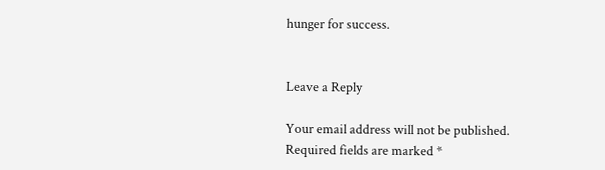hunger for success.


Leave a Reply

Your email address will not be published. Required fields are marked *